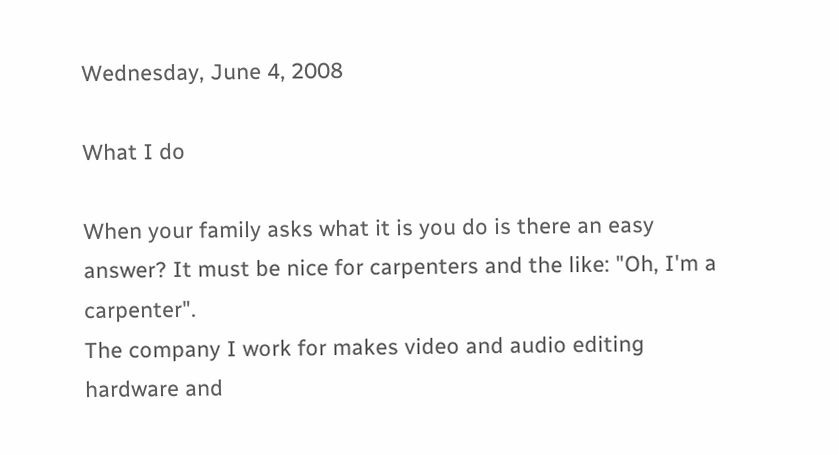Wednesday, June 4, 2008

What I do

When your family asks what it is you do is there an easy answer? It must be nice for carpenters and the like: "Oh, I'm a carpenter".
The company I work for makes video and audio editing hardware and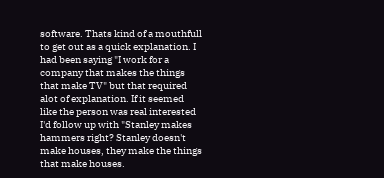software. Thats kind of a mouthfull to get out as a quick explanation. I had been saying "I work for a company that makes the things that make TV" but that required alot of explanation. If it seemed like the person was real interested I'd follow up with "Stanley makes hammers right? Stanley doesn't make houses, they make the things that make houses.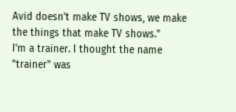Avid doesn't make TV shows, we make the things that make TV shows."
I'm a trainer. I thought the name "trainer" was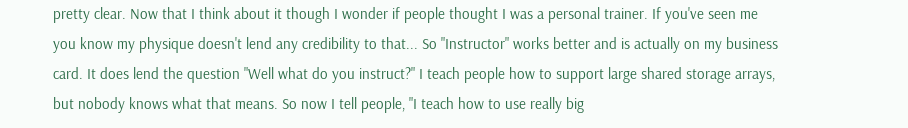pretty clear. Now that I think about it though I wonder if people thought I was a personal trainer. If you've seen me you know my physique doesn't lend any credibility to that... So "Instructor" works better and is actually on my business card. It does lend the question "Well what do you instruct?" I teach people how to support large shared storage arrays, but nobody knows what that means. So now I tell people, "I teach how to use really big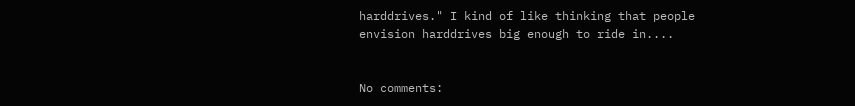harddrives." I kind of like thinking that people envision harddrives big enough to ride in....


No comments: